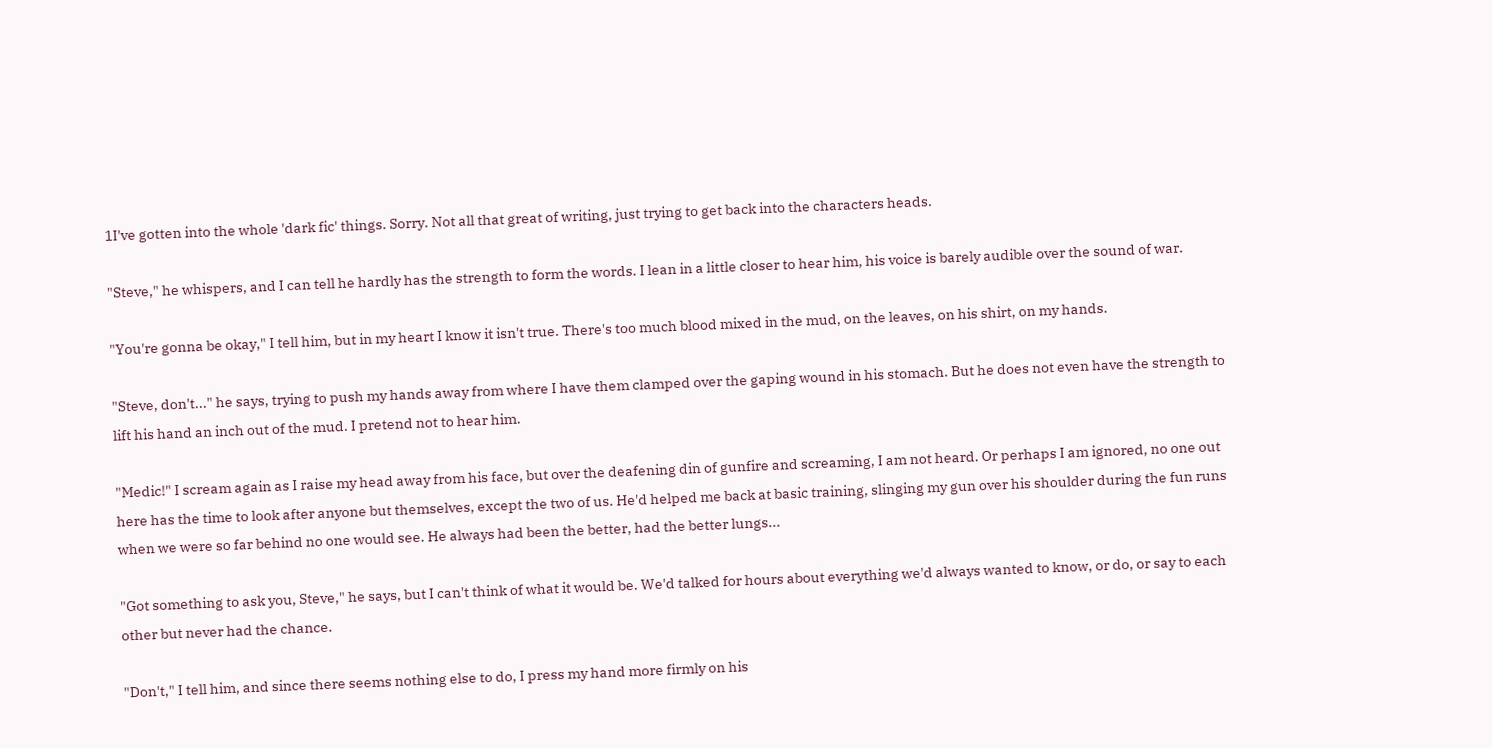1I've gotten into the whole 'dark fic' things. Sorry. Not all that great of writing, just trying to get back into the characters heads.

"Steve," he whispers, and I can tell he hardly has the strength to form the words. I lean in a little closer to hear him, his voice is barely audible over the sound of war.

"You're gonna be okay," I tell him, but in my heart I know it isn't true. There's too much blood mixed in the mud, on the leaves, on his shirt, on my hands.

"Steve, don't..." he says, trying to push my hands away from where I have them clamped over the gaping wound in his stomach. But he does not even have the strength to lift his hand an inch out of the mud. I pretend not to hear him.

"Medic!" I scream again as I raise my head away from his face, but over the deafening din of gunfire and screaming, I am not heard. Or perhaps I am ignored, no one out here has the time to look after anyone but themselves, except the two of us. He'd helped me back at basic training, slinging my gun over his shoulder during the fun runs when we were so far behind no one would see. He always had been the better, had the better lungs...

"Got something to ask you, Steve," he says, but I can't think of what it would be. We'd talked for hours about everything we'd always wanted to know, or do, or say to each other but never had the chance.

"Don't," I tell him, and since there seems nothing else to do, I press my hand more firmly on his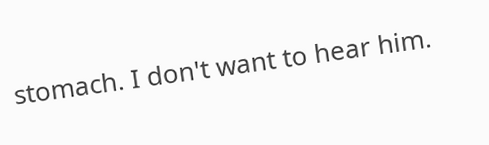stomach. I don't want to hear him.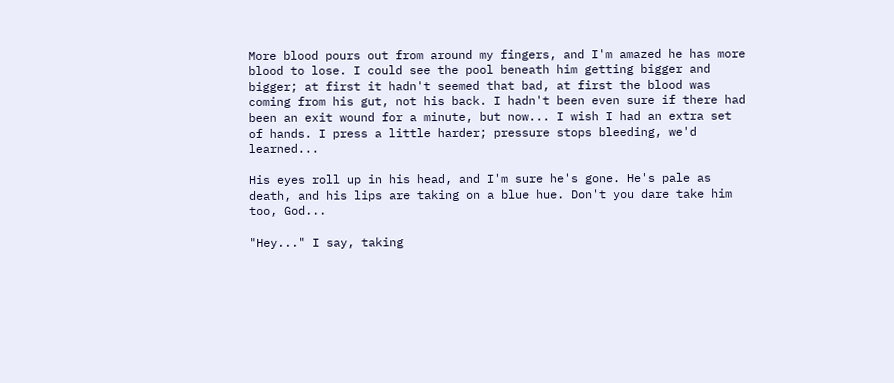More blood pours out from around my fingers, and I'm amazed he has more blood to lose. I could see the pool beneath him getting bigger and bigger; at first it hadn't seemed that bad, at first the blood was coming from his gut, not his back. I hadn't been even sure if there had been an exit wound for a minute, but now... I wish I had an extra set of hands. I press a little harder; pressure stops bleeding, we'd learned...

His eyes roll up in his head, and I'm sure he's gone. He's pale as death, and his lips are taking on a blue hue. Don't you dare take him too, God...

"Hey..." I say, taking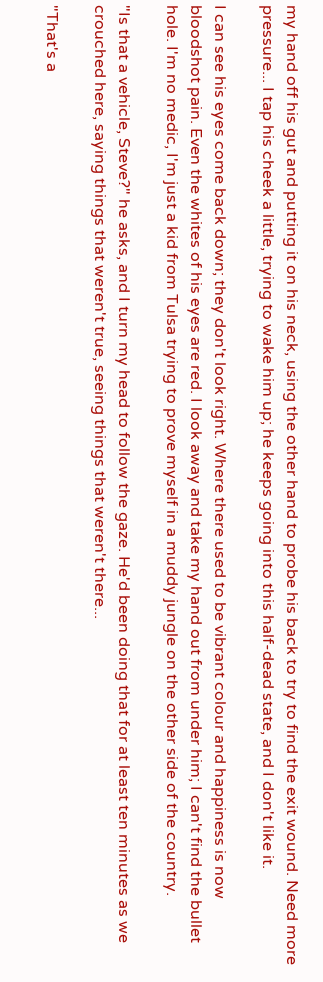my hand off his gut and putting it on his neck, using the other hand to probe his back to try to find the exit wound. Need more pressure... I tap his cheek a little, trying to wake him up; he keeps going into this half-dead state, and I don't like it.

I can see his eyes come back down; they don't look right. Where there used to be vibrant colour and happiness is now bloodshot pain. Even the whites of his eyes are red. I look away and take my hand out from under him; I can't find the bullet hole. I'm no medic, I'm just a kid from Tulsa trying to prove myself in a muddy jungle on the other side of the country.

"Is that a vehicle, Steve?" he asks, and I turn my head to follow the gaze. He'd been doing that for at least ten minutes as we crouched here, saying things that weren't true, seeing things that weren't there...

"That's a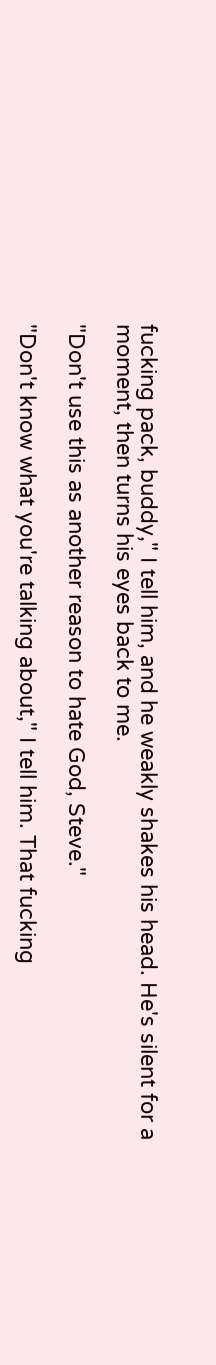fucking pack, buddy," I tell him, and he weakly shakes his head. He's silent for a moment, then turns his eyes back to me.

"Don't use this as another reason to hate God, Steve."

"Don't know what you're talking about," I tell him. That fucking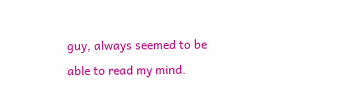guy, always seemed to be able to read my mind.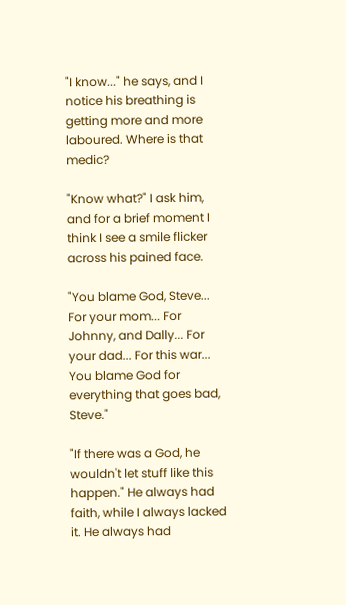"I know..." he says, and I notice his breathing is getting more and more laboured. Where is that medic?

"Know what?" I ask him, and for a brief moment I think I see a smile flicker across his pained face.

"You blame God, Steve... For your mom... For Johnny, and Dally... For your dad... For this war... You blame God for everything that goes bad, Steve."

"If there was a God, he wouldn't let stuff like this happen." He always had faith, while I always lacked it. He always had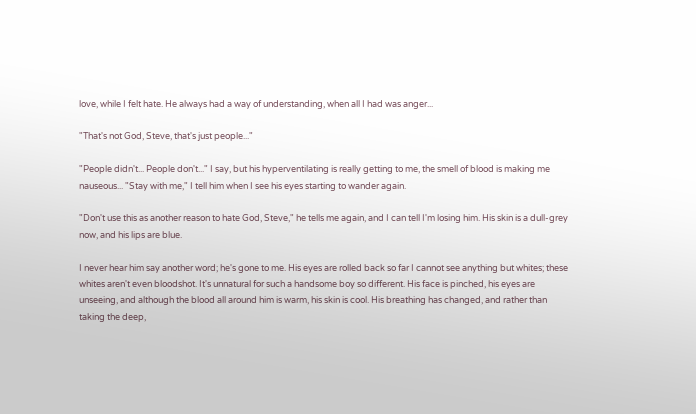love, while I felt hate. He always had a way of understanding, when all I had was anger...

"That's not God, Steve, that's just people..."

"People didn't... People don't..." I say, but his hyperventilating is really getting to me, the smell of blood is making me nauseous... "Stay with me," I tell him when I see his eyes starting to wander again.

"Don't use this as another reason to hate God, Steve," he tells me again, and I can tell I'm losing him. His skin is a dull-grey now, and his lips are blue.

I never hear him say another word; he's gone to me. His eyes are rolled back so far I cannot see anything but whites; these whites aren't even bloodshot. It's unnatural for such a handsome boy so different. His face is pinched, his eyes are unseeing, and although the blood all around him is warm, his skin is cool. His breathing has changed, and rather than taking the deep,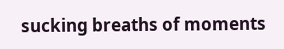sucking breaths of moments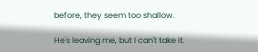before, they seem too shallow.

He's leaving me, but I can't take it.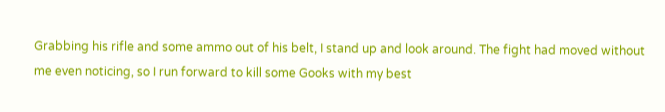Grabbing his rifle and some ammo out of his belt, I stand up and look around. The fight had moved without me even noticing, so I run forward to kill some Gooks with my best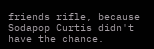friends rifle, because Sodapop Curtis didn't have the chance.